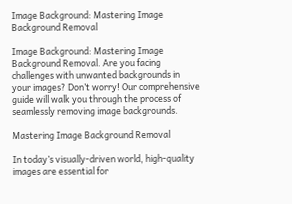Image Background: Mastering Image Background Removal

Image Background: Mastering Image Background Removal. Are you facing challenges with unwanted backgrounds in your images? Don’t worry! Our comprehensive guide will walk you through the process of seamlessly removing image backgrounds.

Mastering Image Background Removal

In today’s visually-driven world, high-quality images are essential for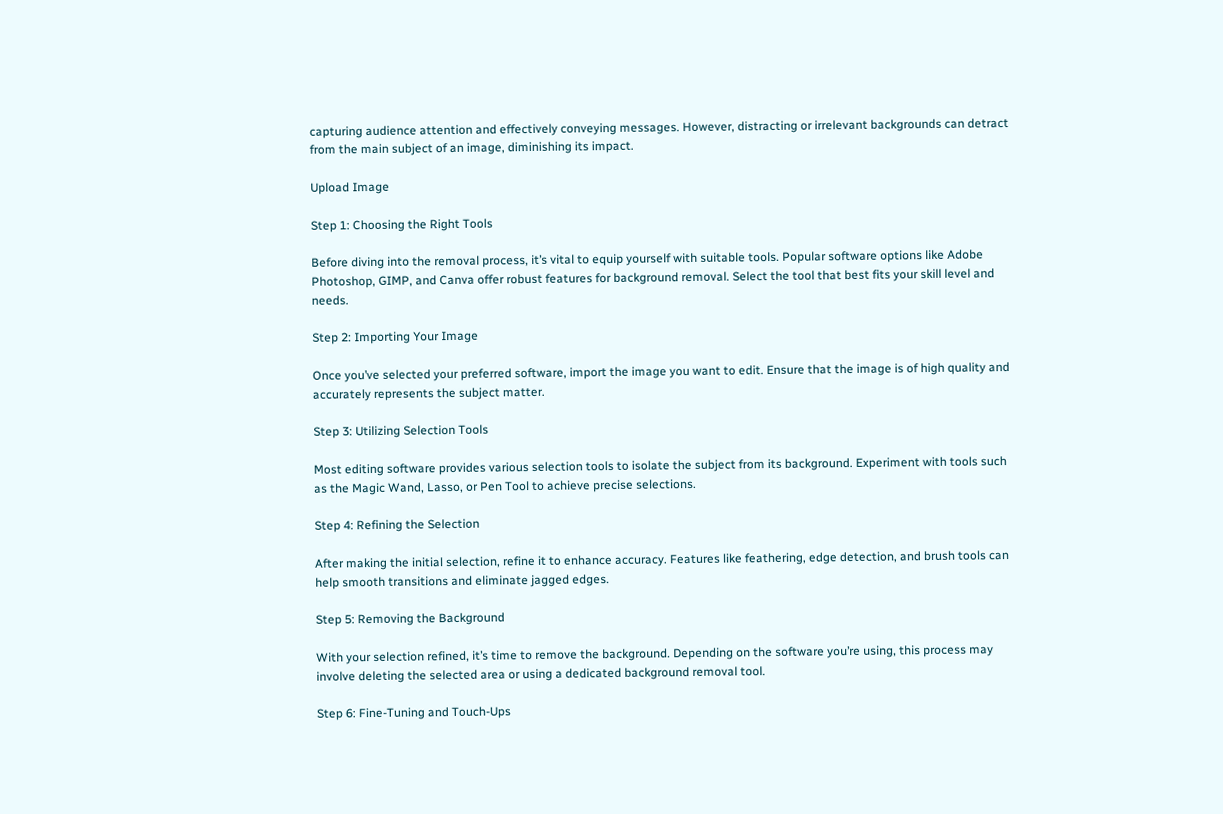capturing audience attention and effectively conveying messages. However, distracting or irrelevant backgrounds can detract from the main subject of an image, diminishing its impact.

Upload Image

Step 1: Choosing the Right Tools

Before diving into the removal process, it’s vital to equip yourself with suitable tools. Popular software options like Adobe Photoshop, GIMP, and Canva offer robust features for background removal. Select the tool that best fits your skill level and needs.

Step 2: Importing Your Image

Once you’ve selected your preferred software, import the image you want to edit. Ensure that the image is of high quality and accurately represents the subject matter.

Step 3: Utilizing Selection Tools

Most editing software provides various selection tools to isolate the subject from its background. Experiment with tools such as the Magic Wand, Lasso, or Pen Tool to achieve precise selections.

Step 4: Refining the Selection

After making the initial selection, refine it to enhance accuracy. Features like feathering, edge detection, and brush tools can help smooth transitions and eliminate jagged edges.

Step 5: Removing the Background

With your selection refined, it’s time to remove the background. Depending on the software you’re using, this process may involve deleting the selected area or using a dedicated background removal tool.

Step 6: Fine-Tuning and Touch-Ups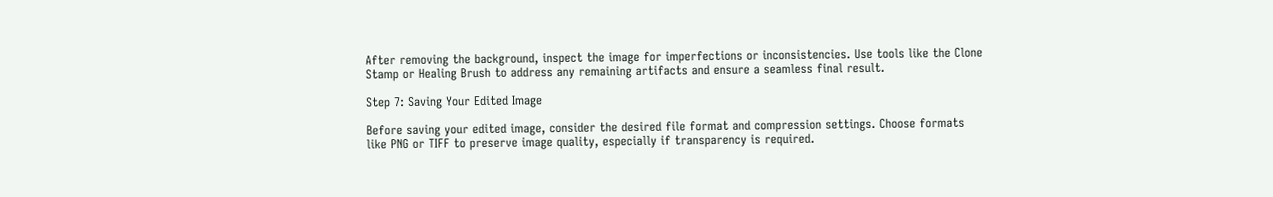After removing the background, inspect the image for imperfections or inconsistencies. Use tools like the Clone Stamp or Healing Brush to address any remaining artifacts and ensure a seamless final result.

Step 7: Saving Your Edited Image

Before saving your edited image, consider the desired file format and compression settings. Choose formats like PNG or TIFF to preserve image quality, especially if transparency is required.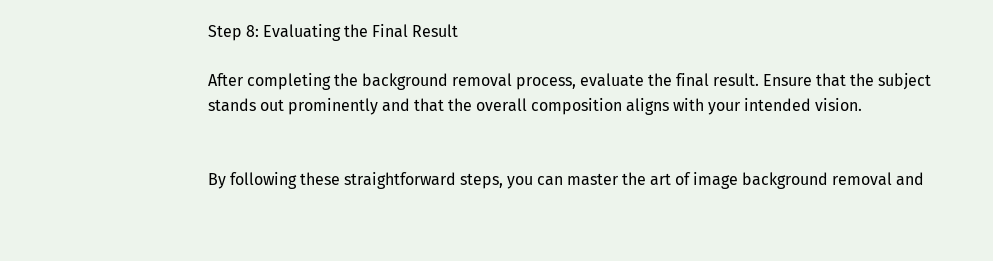Step 8: Evaluating the Final Result

After completing the background removal process, evaluate the final result. Ensure that the subject stands out prominently and that the overall composition aligns with your intended vision.


By following these straightforward steps, you can master the art of image background removal and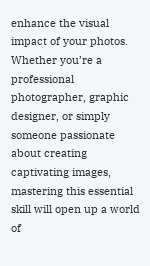enhance the visual impact of your photos. Whether you’re a professional photographer, graphic designer, or simply someone passionate about creating captivating images, mastering this essential skill will open up a world of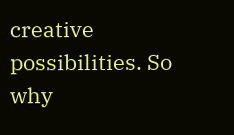creative possibilities. So why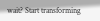wait? Start transforming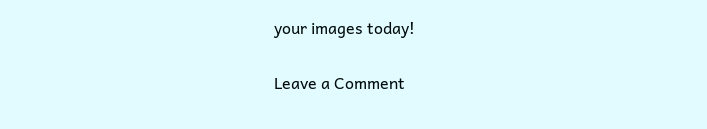your images today!

Leave a Comment